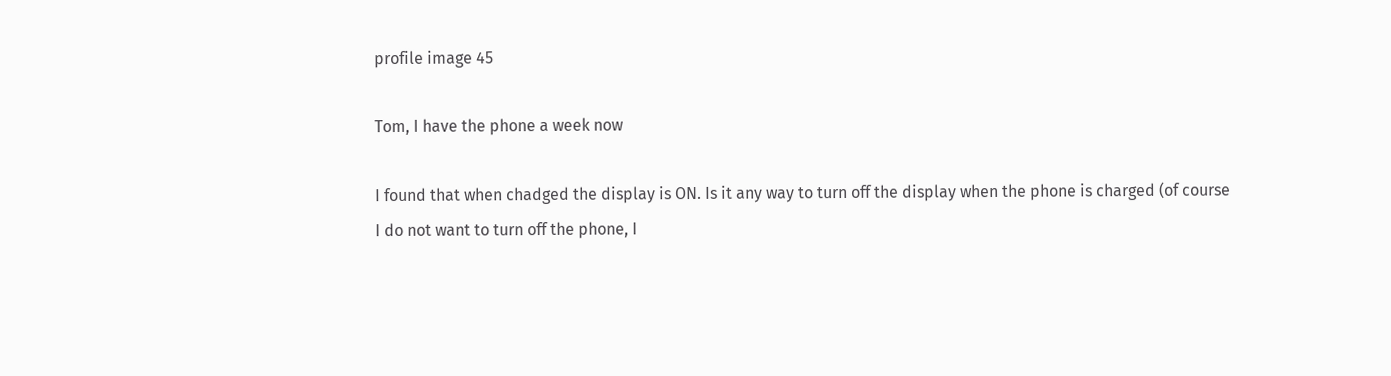profile image 45

Tom, I have the phone a week now

I found that when chadged the display is ON. Is it any way to turn off the display when the phone is charged (of course I do not want to turn off the phone, I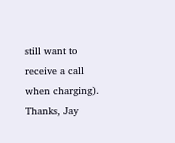still want to receive a call when charging). Thanks, Jay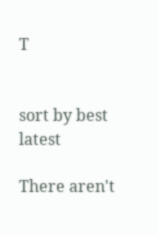T


sort by best latest

There aren't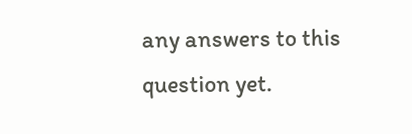any answers to this question yet.